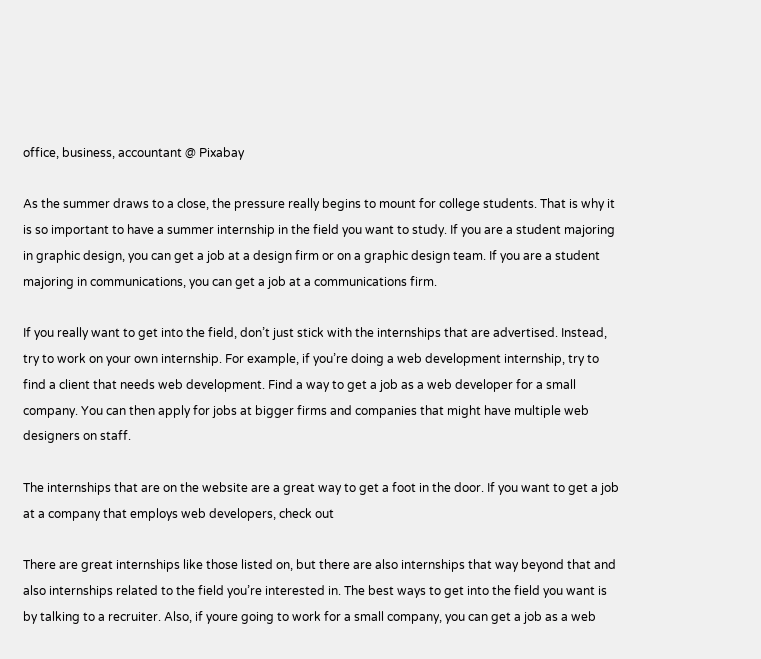office, business, accountant @ Pixabay

As the summer draws to a close, the pressure really begins to mount for college students. That is why it is so important to have a summer internship in the field you want to study. If you are a student majoring in graphic design, you can get a job at a design firm or on a graphic design team. If you are a student majoring in communications, you can get a job at a communications firm.

If you really want to get into the field, don’t just stick with the internships that are advertised. Instead, try to work on your own internship. For example, if you’re doing a web development internship, try to find a client that needs web development. Find a way to get a job as a web developer for a small company. You can then apply for jobs at bigger firms and companies that might have multiple web designers on staff.

The internships that are on the website are a great way to get a foot in the door. If you want to get a job at a company that employs web developers, check out

There are great internships like those listed on, but there are also internships that way beyond that and also internships related to the field you’re interested in. The best ways to get into the field you want is by talking to a recruiter. Also, if youre going to work for a small company, you can get a job as a web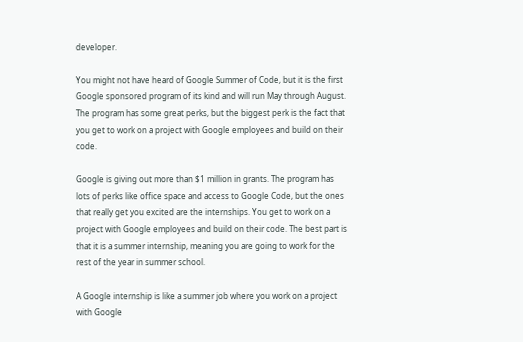developer.

You might not have heard of Google Summer of Code, but it is the first Google sponsored program of its kind and will run May through August. The program has some great perks, but the biggest perk is the fact that you get to work on a project with Google employees and build on their code.

Google is giving out more than $1 million in grants. The program has lots of perks like office space and access to Google Code, but the ones that really get you excited are the internships. You get to work on a project with Google employees and build on their code. The best part is that it is a summer internship, meaning you are going to work for the rest of the year in summer school.

A Google internship is like a summer job where you work on a project with Google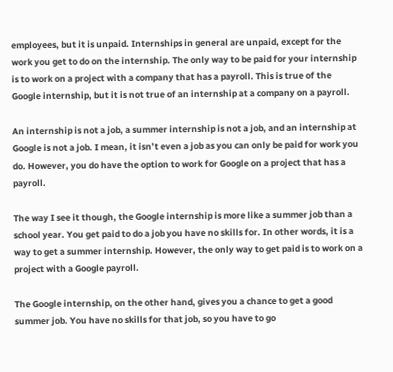employees, but it is unpaid. Internships in general are unpaid, except for the work you get to do on the internship. The only way to be paid for your internship is to work on a project with a company that has a payroll. This is true of the Google internship, but it is not true of an internship at a company on a payroll.

An internship is not a job, a summer internship is not a job, and an internship at Google is not a job. I mean, it isn’t even a job as you can only be paid for work you do. However, you do have the option to work for Google on a project that has a payroll.

The way I see it though, the Google internship is more like a summer job than a school year. You get paid to do a job you have no skills for. In other words, it is a way to get a summer internship. However, the only way to get paid is to work on a project with a Google payroll.

The Google internship, on the other hand, gives you a chance to get a good summer job. You have no skills for that job, so you have to go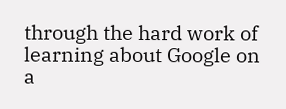through the hard work of learning about Google on a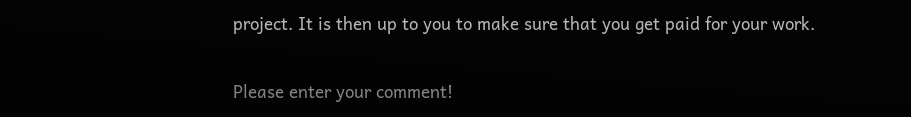project. It is then up to you to make sure that you get paid for your work.


Please enter your comment!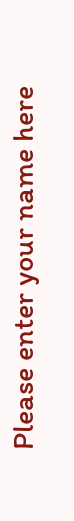Please enter your name here